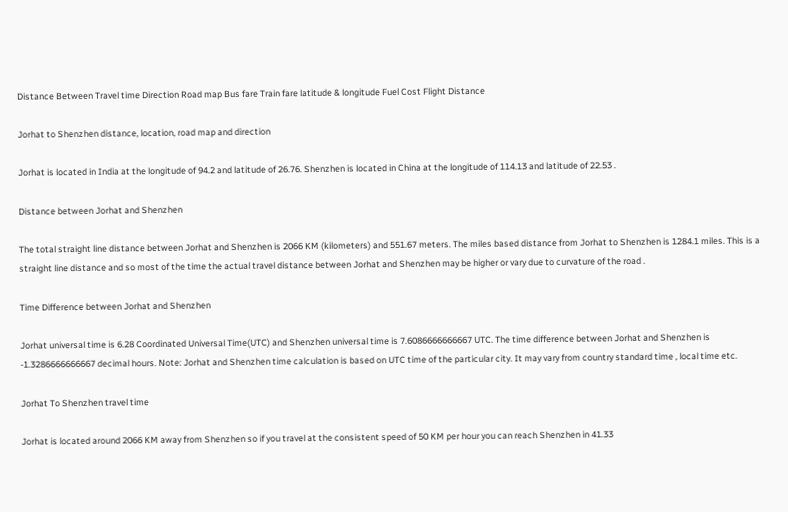Distance Between Travel time Direction Road map Bus fare Train fare latitude & longitude Fuel Cost Flight Distance

Jorhat to Shenzhen distance, location, road map and direction

Jorhat is located in India at the longitude of 94.2 and latitude of 26.76. Shenzhen is located in China at the longitude of 114.13 and latitude of 22.53 .

Distance between Jorhat and Shenzhen

The total straight line distance between Jorhat and Shenzhen is 2066 KM (kilometers) and 551.67 meters. The miles based distance from Jorhat to Shenzhen is 1284.1 miles. This is a straight line distance and so most of the time the actual travel distance between Jorhat and Shenzhen may be higher or vary due to curvature of the road .

Time Difference between Jorhat and Shenzhen

Jorhat universal time is 6.28 Coordinated Universal Time(UTC) and Shenzhen universal time is 7.6086666666667 UTC. The time difference between Jorhat and Shenzhen is -1.3286666666667 decimal hours. Note: Jorhat and Shenzhen time calculation is based on UTC time of the particular city. It may vary from country standard time , local time etc.

Jorhat To Shenzhen travel time

Jorhat is located around 2066 KM away from Shenzhen so if you travel at the consistent speed of 50 KM per hour you can reach Shenzhen in 41.33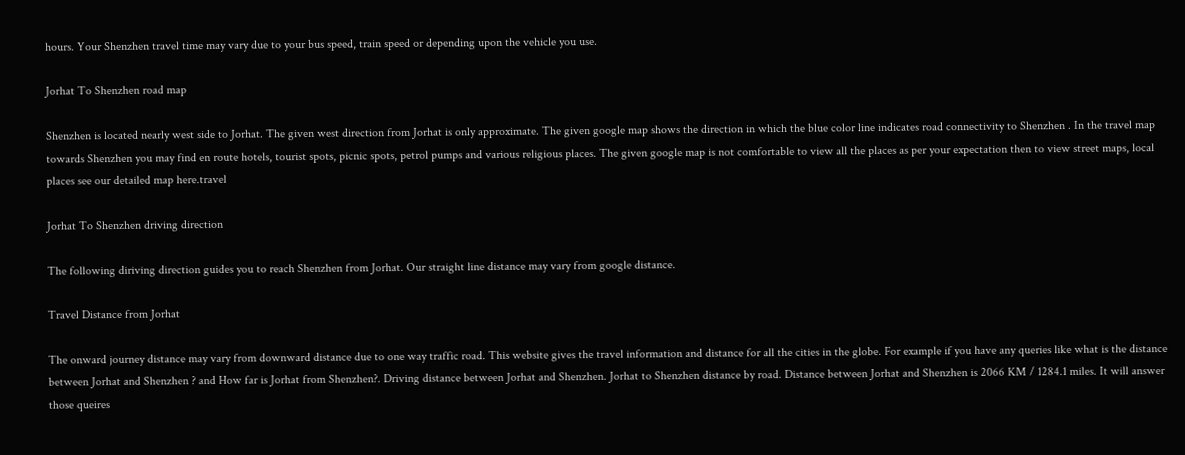hours. Your Shenzhen travel time may vary due to your bus speed, train speed or depending upon the vehicle you use.

Jorhat To Shenzhen road map

Shenzhen is located nearly west side to Jorhat. The given west direction from Jorhat is only approximate. The given google map shows the direction in which the blue color line indicates road connectivity to Shenzhen . In the travel map towards Shenzhen you may find en route hotels, tourist spots, picnic spots, petrol pumps and various religious places. The given google map is not comfortable to view all the places as per your expectation then to view street maps, local places see our detailed map here.travel

Jorhat To Shenzhen driving direction

The following diriving direction guides you to reach Shenzhen from Jorhat. Our straight line distance may vary from google distance.

Travel Distance from Jorhat

The onward journey distance may vary from downward distance due to one way traffic road. This website gives the travel information and distance for all the cities in the globe. For example if you have any queries like what is the distance between Jorhat and Shenzhen ? and How far is Jorhat from Shenzhen?. Driving distance between Jorhat and Shenzhen. Jorhat to Shenzhen distance by road. Distance between Jorhat and Shenzhen is 2066 KM / 1284.1 miles. It will answer those queires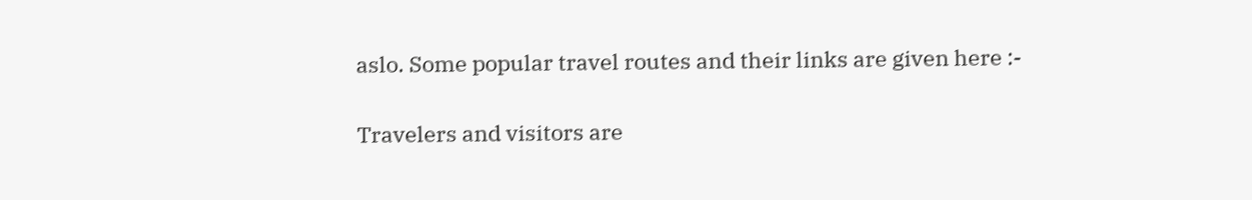aslo. Some popular travel routes and their links are given here :-

Travelers and visitors are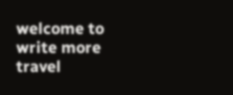welcome to write more travel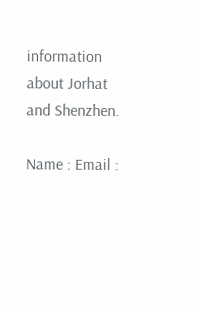information about Jorhat and Shenzhen.

Name : Email :